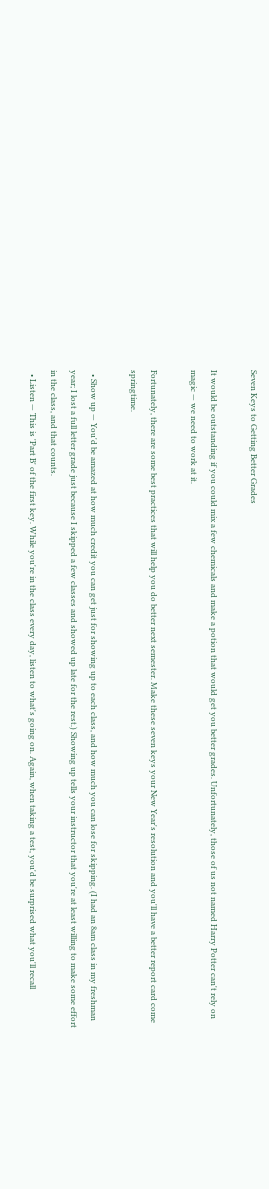Seven Keys to Getting Better Grades

It would be outstanding if you could mix a few chemicals and make a potion that would get you better grades. Unfortunately, those of us not named Harry Potter can't rely on magic — we need to work at it.

Fortunately, there are some best practices that will help you do better next semester. Make these seven keys your New Year's resolution and you'll have a better report card come springtime.

  • Show up — You'd be amazed at how much credit you can get just for showing up to each class, and how much you can lose for skipping. (I had an 8am class in my freshman year; I lost a full letter grade just because I skipped a few classes and showed up late for the rest.) Showing up tells your instructor that you're at least willing to make some effort in the class, and that counts.
  • Listen — This is 'Part B' of the first key. While you're in the class every day, listen to what's going on. Again, when taking a test, you'd be surprised what you'll recall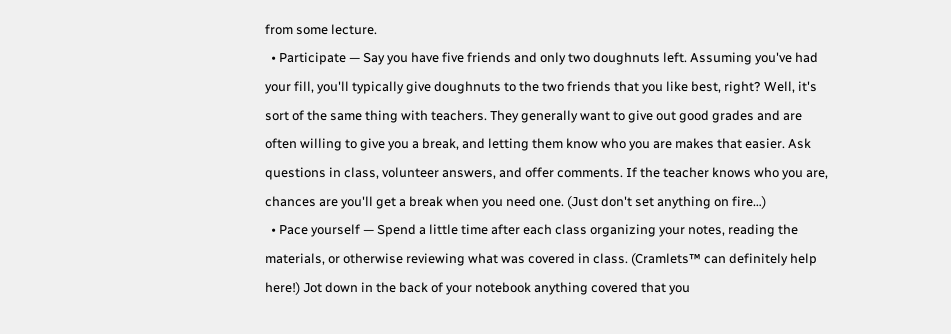from some lecture.
  • Participate — Say you have five friends and only two doughnuts left. Assuming you've had your fill, you'll typically give doughnuts to the two friends that you like best, right? Well, it's sort of the same thing with teachers. They generally want to give out good grades and are often willing to give you a break, and letting them know who you are makes that easier. Ask questions in class, volunteer answers, and offer comments. If the teacher knows who you are, chances are you'll get a break when you need one. (Just don't set anything on fire…)
  • Pace yourself — Spend a little time after each class organizing your notes, reading the materials, or otherwise reviewing what was covered in class. (Cramlets™ can definitely help here!) Jot down in the back of your notebook anything covered that you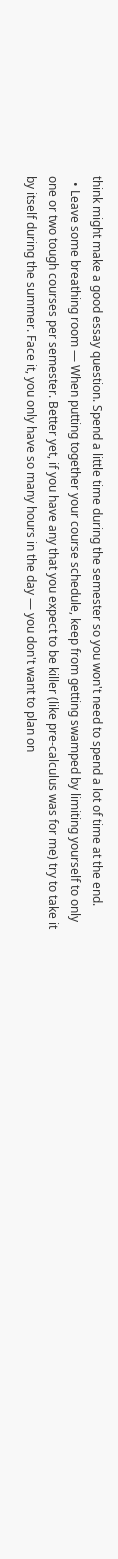think might make a good essay question. Spend a little time during the semester so you won't need to spend a lot of time at the end.
  • Leave some breathing room — When putting together your course schedule, keep from getting swamped by limiting yourself to only one or two tough courses per semester. Better yet, if you have any that you expect to be killer (like pre-calculus was for me) try to take it by itself during the summer. Face it, you only have so many hours in the day — you don't want to plan on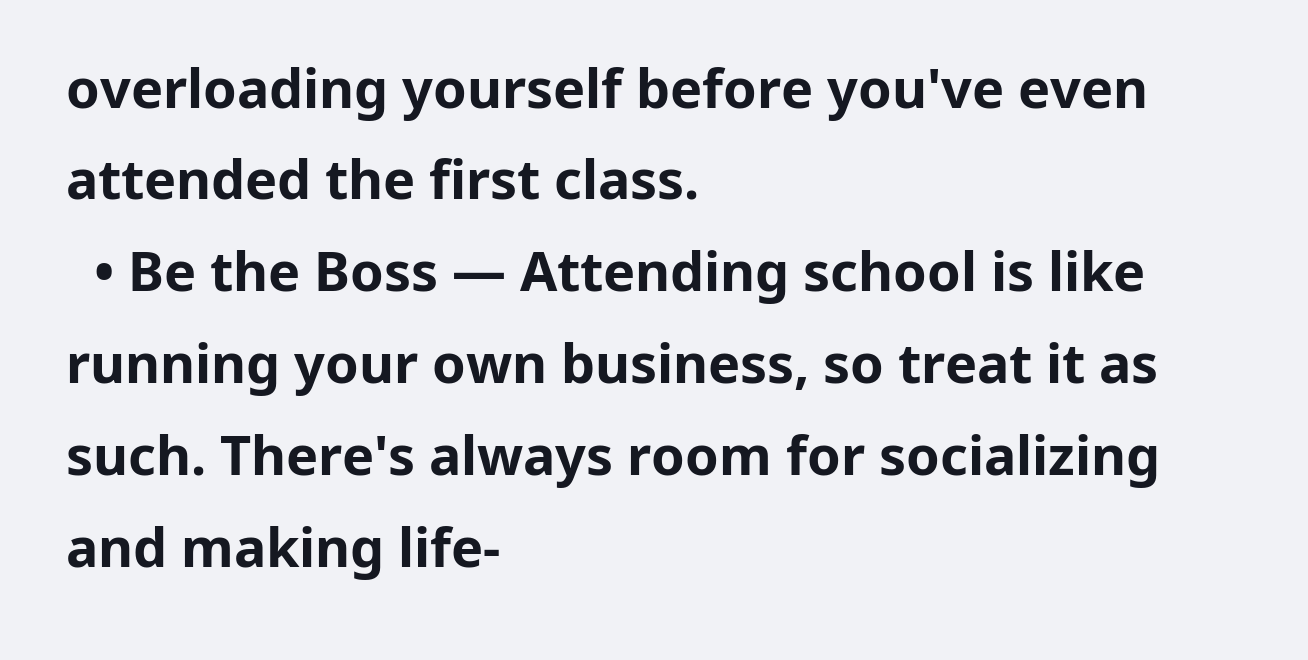overloading yourself before you've even attended the first class.
  • Be the Boss — Attending school is like running your own business, so treat it as such. There's always room for socializing and making life-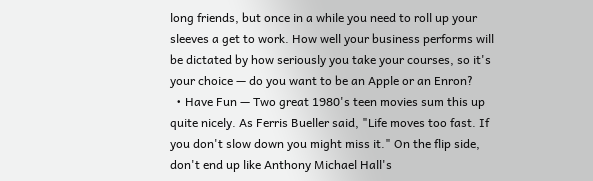long friends, but once in a while you need to roll up your sleeves a get to work. How well your business performs will be dictated by how seriously you take your courses, so it's your choice — do you want to be an Apple or an Enron?
  • Have Fun — Two great 1980's teen movies sum this up quite nicely. As Ferris Bueller said, "Life moves too fast. If you don't slow down you might miss it." On the flip side, don't end up like Anthony Michael Hall's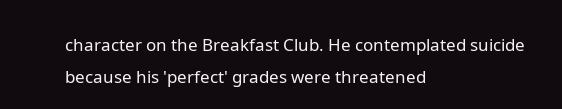character on the Breakfast Club. He contemplated suicide because his 'perfect' grades were threatened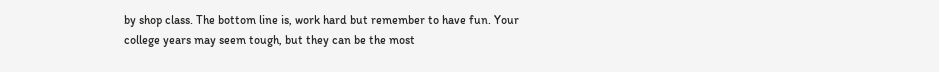by shop class. The bottom line is, work hard but remember to have fun. Your college years may seem tough, but they can be the most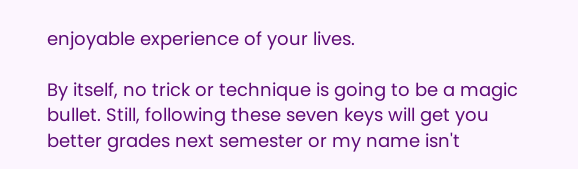enjoyable experience of your lives.

By itself, no trick or technique is going to be a magic bullet. Still, following these seven keys will get you better grades next semester or my name isn't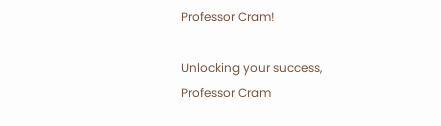Professor Cram!

Unlocking your success,
Professor Cram